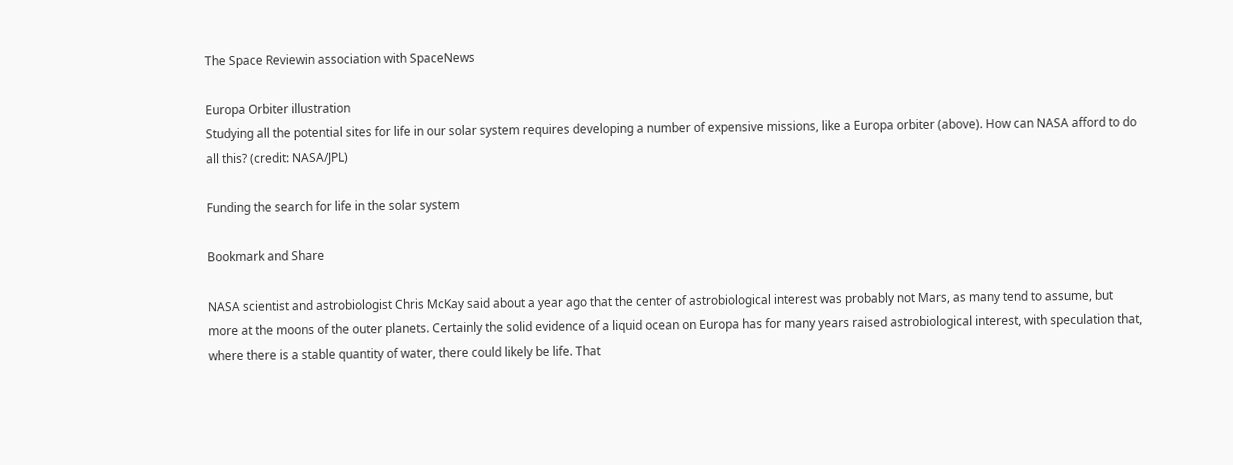The Space Reviewin association with SpaceNews

Europa Orbiter illustration
Studying all the potential sites for life in our solar system requires developing a number of expensive missions, like a Europa orbiter (above). How can NASA afford to do all this? (credit: NASA/JPL)

Funding the search for life in the solar system

Bookmark and Share

NASA scientist and astrobiologist Chris McKay said about a year ago that the center of astrobiological interest was probably not Mars, as many tend to assume, but more at the moons of the outer planets. Certainly the solid evidence of a liquid ocean on Europa has for many years raised astrobiological interest, with speculation that, where there is a stable quantity of water, there could likely be life. That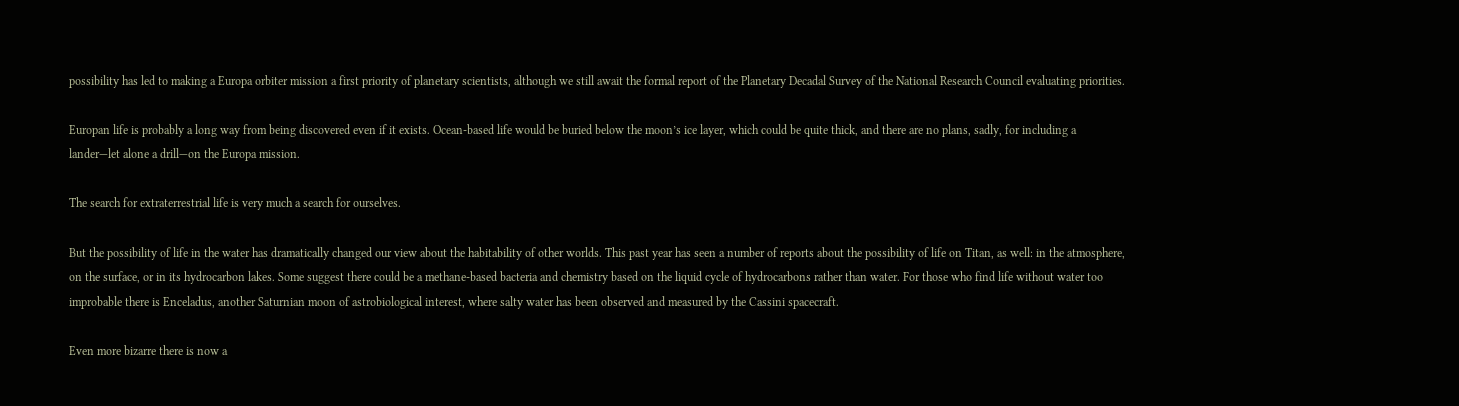possibility has led to making a Europa orbiter mission a first priority of planetary scientists, although we still await the formal report of the Planetary Decadal Survey of the National Research Council evaluating priorities.

Europan life is probably a long way from being discovered even if it exists. Ocean-based life would be buried below the moon’s ice layer, which could be quite thick, and there are no plans, sadly, for including a lander—let alone a drill—on the Europa mission.

The search for extraterrestrial life is very much a search for ourselves.

But the possibility of life in the water has dramatically changed our view about the habitability of other worlds. This past year has seen a number of reports about the possibility of life on Titan, as well: in the atmosphere, on the surface, or in its hydrocarbon lakes. Some suggest there could be a methane-based bacteria and chemistry based on the liquid cycle of hydrocarbons rather than water. For those who find life without water too improbable there is Enceladus, another Saturnian moon of astrobiological interest, where salty water has been observed and measured by the Cassini spacecraft.

Even more bizarre there is now a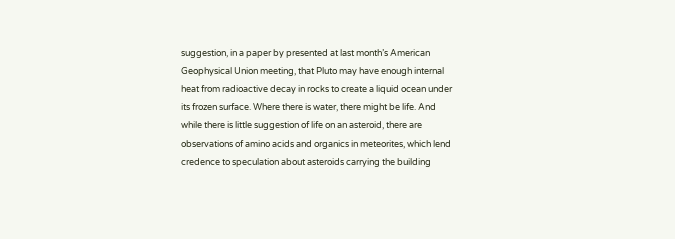suggestion, in a paper by presented at last month’s American Geophysical Union meeting, that Pluto may have enough internal heat from radioactive decay in rocks to create a liquid ocean under its frozen surface. Where there is water, there might be life. And while there is little suggestion of life on an asteroid, there are observations of amino acids and organics in meteorites, which lend credence to speculation about asteroids carrying the building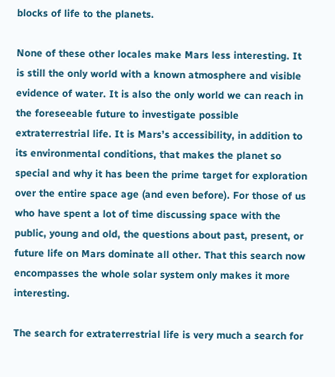blocks of life to the planets.

None of these other locales make Mars less interesting. It is still the only world with a known atmosphere and visible evidence of water. It is also the only world we can reach in the foreseeable future to investigate possible extraterrestrial life. It is Mars’s accessibility, in addition to its environmental conditions, that makes the planet so special and why it has been the prime target for exploration over the entire space age (and even before). For those of us who have spent a lot of time discussing space with the public, young and old, the questions about past, present, or future life on Mars dominate all other. That this search now encompasses the whole solar system only makes it more interesting.

The search for extraterrestrial life is very much a search for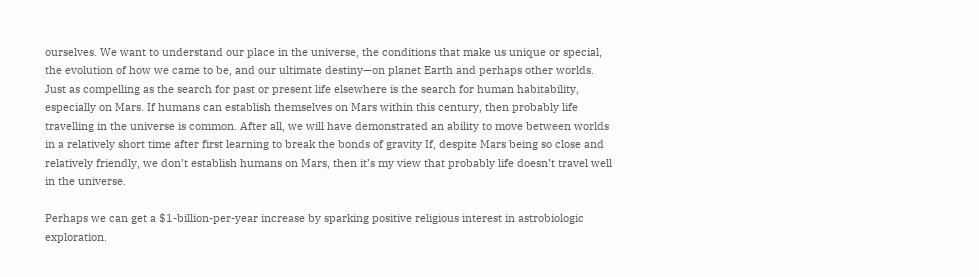ourselves. We want to understand our place in the universe, the conditions that make us unique or special, the evolution of how we came to be, and our ultimate destiny—on planet Earth and perhaps other worlds. Just as compelling as the search for past or present life elsewhere is the search for human habitability, especially on Mars. If humans can establish themselves on Mars within this century, then probably life travelling in the universe is common. After all, we will have demonstrated an ability to move between worlds in a relatively short time after first learning to break the bonds of gravity If, despite Mars being so close and relatively friendly, we don’t establish humans on Mars, then it’s my view that probably life doesn’t travel well in the universe.

Perhaps we can get a $1-billion-per-year increase by sparking positive religious interest in astrobiologic exploration.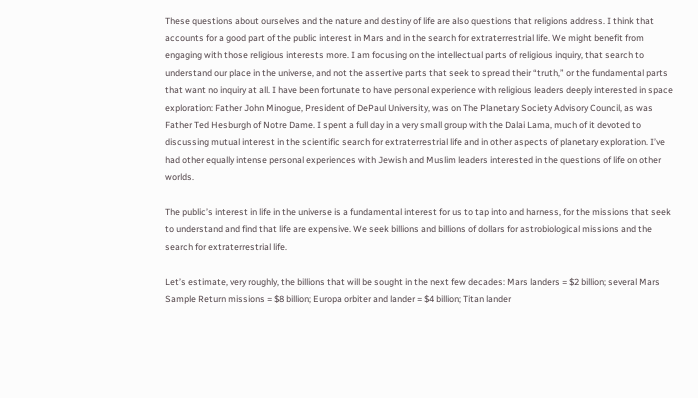These questions about ourselves and the nature and destiny of life are also questions that religions address. I think that accounts for a good part of the public interest in Mars and in the search for extraterrestrial life. We might benefit from engaging with those religious interests more. I am focusing on the intellectual parts of religious inquiry, that search to understand our place in the universe, and not the assertive parts that seek to spread their “truth,” or the fundamental parts that want no inquiry at all. I have been fortunate to have personal experience with religious leaders deeply interested in space exploration: Father John Minogue, President of DePaul University, was on The Planetary Society Advisory Council, as was Father Ted Hesburgh of Notre Dame. I spent a full day in a very small group with the Dalai Lama, much of it devoted to discussing mutual interest in the scientific search for extraterrestrial life and in other aspects of planetary exploration. I’ve had other equally intense personal experiences with Jewish and Muslim leaders interested in the questions of life on other worlds.

The public’s interest in life in the universe is a fundamental interest for us to tap into and harness, for the missions that seek to understand and find that life are expensive. We seek billions and billions of dollars for astrobiological missions and the search for extraterrestrial life.

Let’s estimate, very roughly, the billions that will be sought in the next few decades: Mars landers = $2 billion; several Mars Sample Return missions = $8 billion; Europa orbiter and lander = $4 billion; Titan lander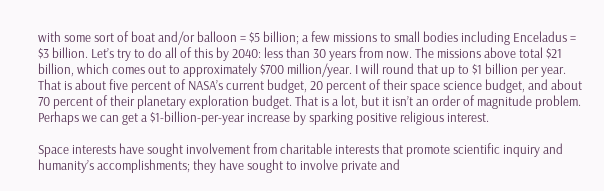with some sort of boat and/or balloon = $5 billion; a few missions to small bodies including Enceladus = $3 billion. Let’s try to do all of this by 2040: less than 30 years from now. The missions above total $21 billion, which comes out to approximately $700 million/year. I will round that up to $1 billion per year. That is about five percent of NASA’s current budget, 20 percent of their space science budget, and about 70 percent of their planetary exploration budget. That is a lot, but it isn’t an order of magnitude problem. Perhaps we can get a $1-billion-per-year increase by sparking positive religious interest.

Space interests have sought involvement from charitable interests that promote scientific inquiry and humanity’s accomplishments; they have sought to involve private and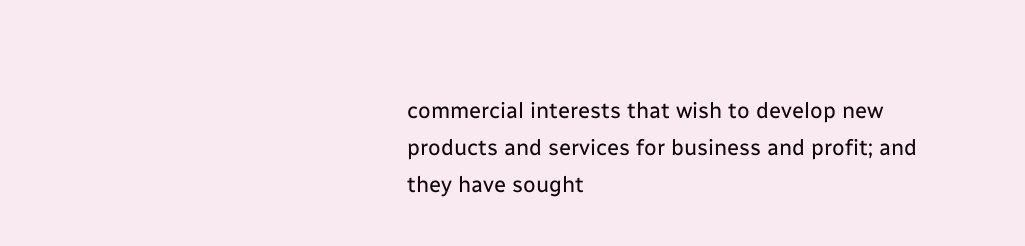commercial interests that wish to develop new products and services for business and profit; and they have sought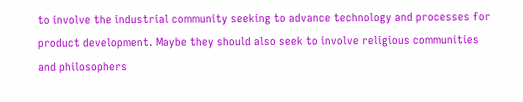to involve the industrial community seeking to advance technology and processes for product development. Maybe they should also seek to involve religious communities and philosophers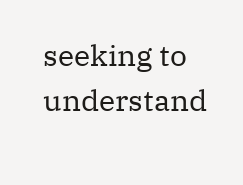seeking to understand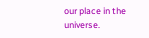our place in the universe.